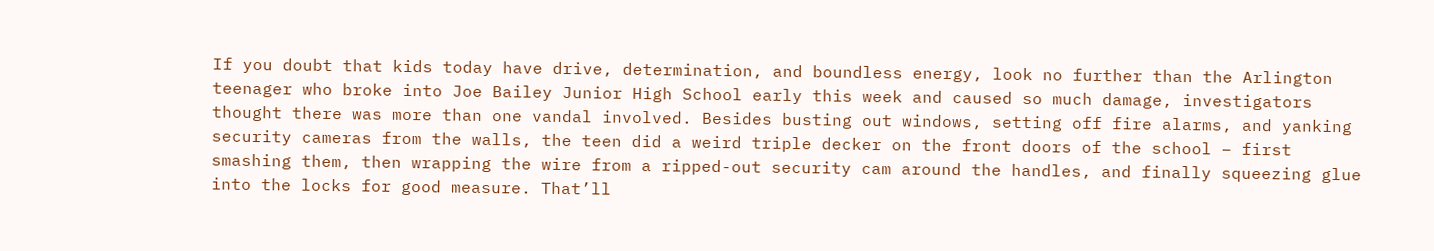If you doubt that kids today have drive, determination, and boundless energy, look no further than the Arlington teenager who broke into Joe Bailey Junior High School early this week and caused so much damage, investigators thought there was more than one vandal involved. Besides busting out windows, setting off fire alarms, and yanking security cameras from the walls, the teen did a weird triple decker on the front doors of the school – first smashing them, then wrapping the wire from a ripped-out security cam around the handles, and finally squeezing glue into the locks for good measure. That’ll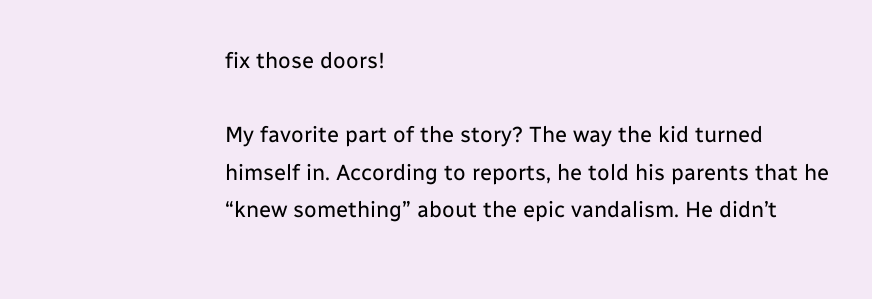fix those doors!

My favorite part of the story? The way the kid turned himself in. According to reports, he told his parents that he “knew something” about the epic vandalism. He didn’t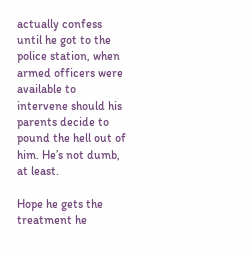actually confess until he got to the police station, when armed officers were available to intervene should his parents decide to pound the hell out of him. He’s not dumb, at least.

Hope he gets the treatment he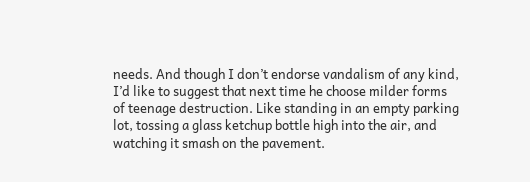needs. And though I don’t endorse vandalism of any kind, I’d like to suggest that next time he choose milder forms of teenage destruction. Like standing in an empty parking lot, tossing a glass ketchup bottle high into the air, and watching it smash on the pavement.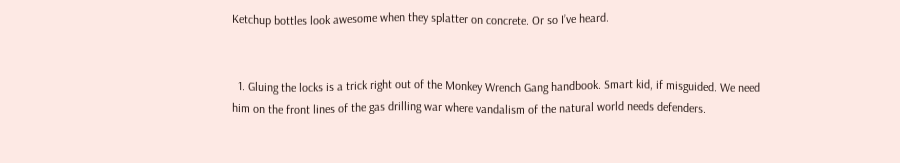Ketchup bottles look awesome when they splatter on concrete. Or so I’ve heard.


  1. Gluing the locks is a trick right out of the Monkey Wrench Gang handbook. Smart kid, if misguided. We need him on the front lines of the gas drilling war where vandalism of the natural world needs defenders.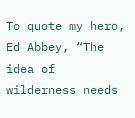To quote my hero, Ed Abbey, “The idea of wilderness needs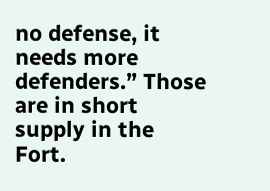no defense, it needs more defenders.” Those are in short supply in the Fort.